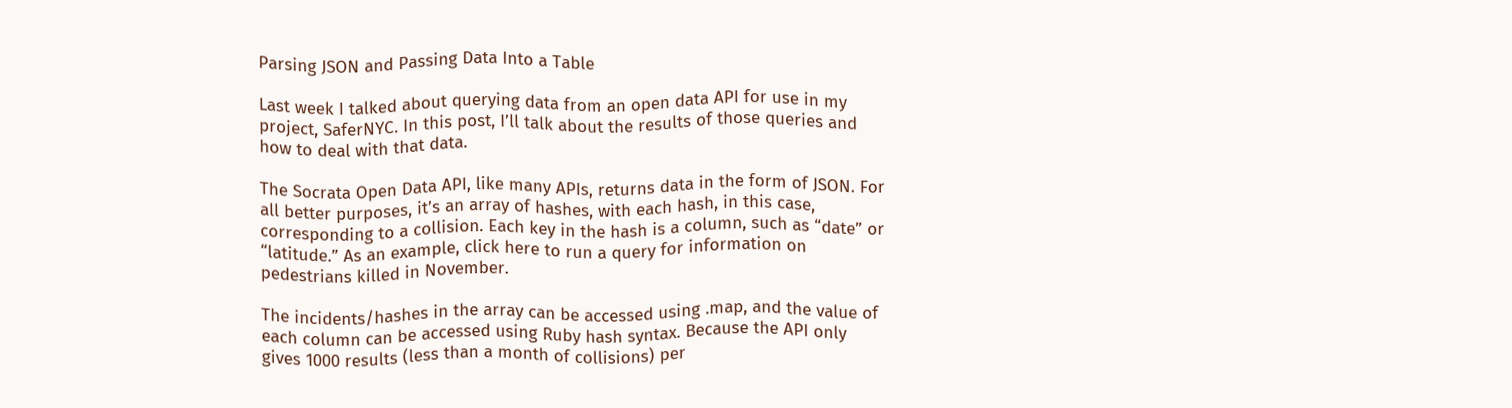Parsing JSON and Passing Data Into a Table

Last week I talked about querying data from an open data API for use in my project, SaferNYC. In this post, I’ll talk about the results of those queries and how to deal with that data.

The Socrata Open Data API, like many APIs, returns data in the form of JSON. For all better purposes, it’s an array of hashes, with each hash, in this case, corresponding to a collision. Each key in the hash is a column, such as “date” or “latitude.” As an example, click here to run a query for information on pedestrians killed in November.

The incidents/hashes in the array can be accessed using .map, and the value of each column can be accessed using Ruby hash syntax. Because the API only gives 1000 results (less than a month of collisions) per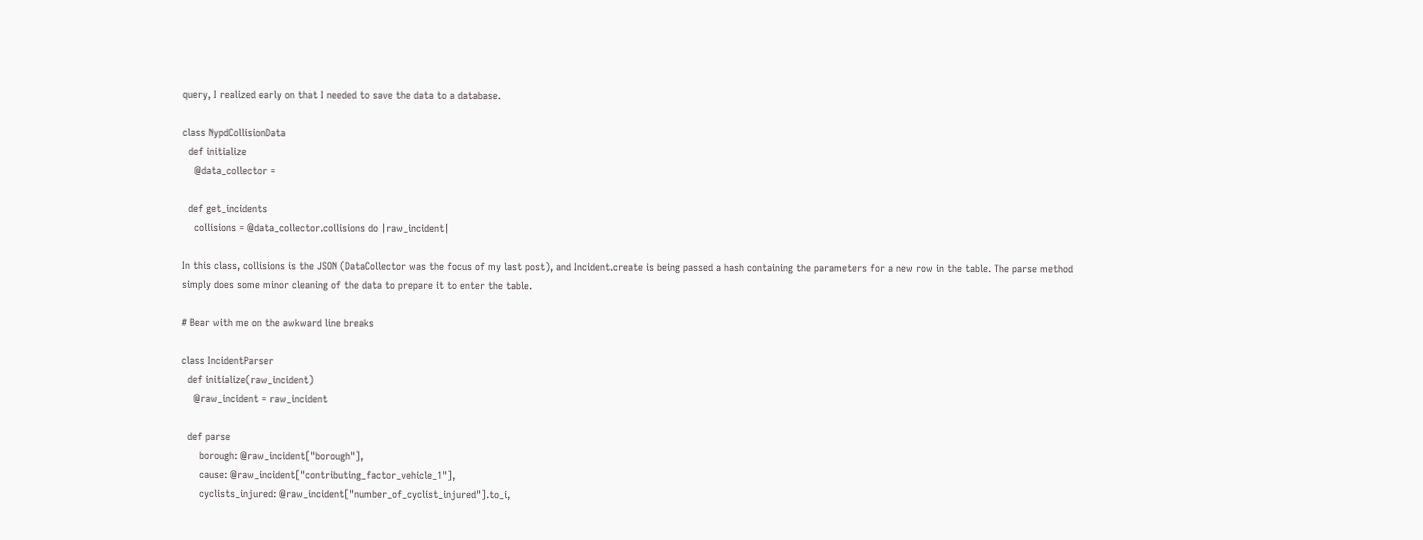query, I realized early on that I needed to save the data to a database.

class NypdCollisionData
  def initialize
    @data_collector =

  def get_incidents
    collisions = @data_collector.collisions do |raw_incident|

In this class, collisions is the JSON (DataCollector was the focus of my last post), and Incident.create is being passed a hash containing the parameters for a new row in the table. The parse method simply does some minor cleaning of the data to prepare it to enter the table.

# Bear with me on the awkward line breaks

class IncidentParser
  def initialize(raw_incident)
    @raw_incident = raw_incident

  def parse
      borough: @raw_incident["borough"],
      cause: @raw_incident["contributing_factor_vehicle_1"],
      cyclists_injured: @raw_incident["number_of_cyclist_injured"].to_i,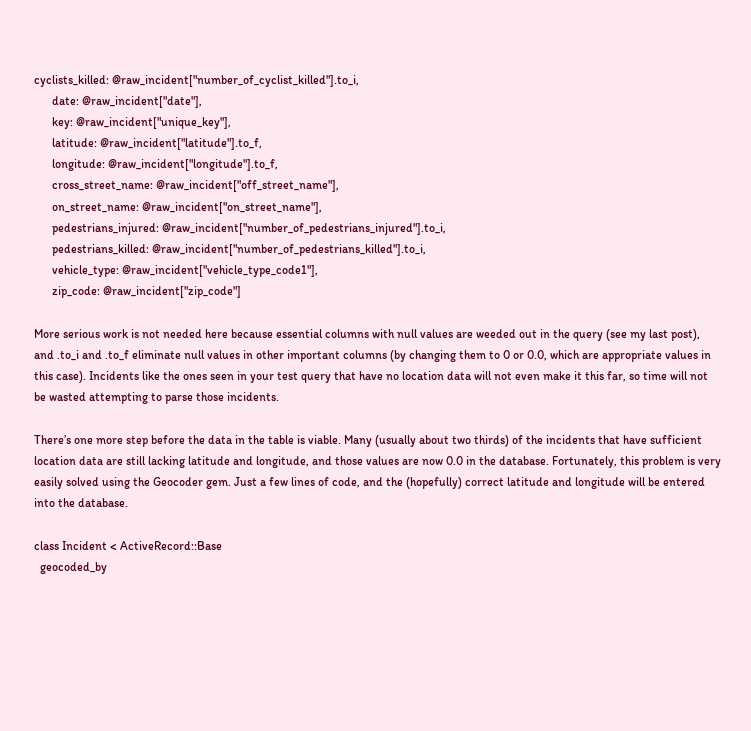cyclists_killed: @raw_incident["number_of_cyclist_killed"].to_i,
      date: @raw_incident["date"],
      key: @raw_incident["unique_key"],
      latitude: @raw_incident["latitude"].to_f,
      longitude: @raw_incident["longitude"].to_f,
      cross_street_name: @raw_incident["off_street_name"],
      on_street_name: @raw_incident["on_street_name"],
      pedestrians_injured: @raw_incident["number_of_pedestrians_injured"].to_i,
      pedestrians_killed: @raw_incident["number_of_pedestrians_killed"].to_i,
      vehicle_type: @raw_incident["vehicle_type_code1"],
      zip_code: @raw_incident["zip_code"]

More serious work is not needed here because essential columns with null values are weeded out in the query (see my last post), and .to_i and .to_f eliminate null values in other important columns (by changing them to 0 or 0.0, which are appropriate values in this case). Incidents like the ones seen in your test query that have no location data will not even make it this far, so time will not be wasted attempting to parse those incidents.

There’s one more step before the data in the table is viable. Many (usually about two thirds) of the incidents that have sufficient location data are still lacking latitude and longitude, and those values are now 0.0 in the database. Fortunately, this problem is very easily solved using the Geocoder gem. Just a few lines of code, and the (hopefully) correct latitude and longitude will be entered into the database.

class Incident < ActiveRecord::Base
  geocoded_by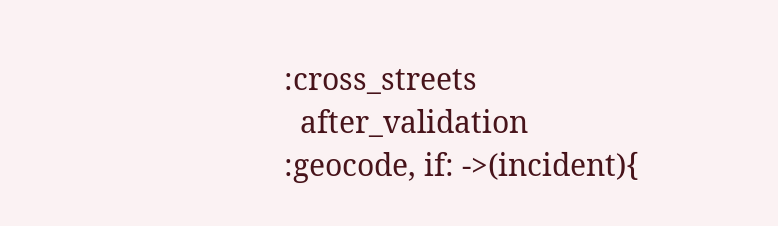:cross_streets
  after_validation :geocode, if: ->(incident){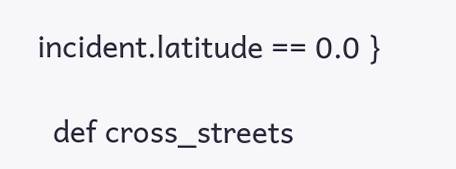incident.latitude == 0.0 }

  def cross_streets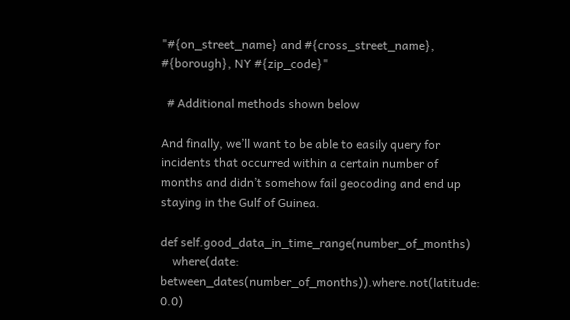"#{on_street_name} and #{cross_street_name}, #{borough}, NY #{zip_code}"

  # Additional methods shown below

And finally, we’ll want to be able to easily query for incidents that occurred within a certain number of months and didn’t somehow fail geocoding and end up staying in the Gulf of Guinea.

def self.good_data_in_time_range(number_of_months)
    where(date: between_dates(number_of_months)).where.not(latitude: 0.0)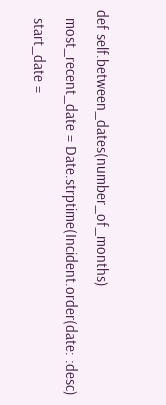def self.between_dates(number_of_months)
  most_recent_date = Date.strptime(Incident.order(date: :desc)
  start_date =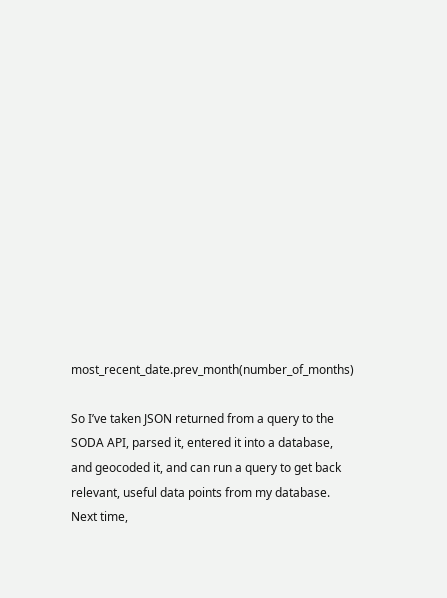most_recent_date.prev_month(number_of_months)

So I’ve taken JSON returned from a query to the SODA API, parsed it, entered it into a database, and geocoded it, and can run a query to get back relevant, useful data points from my database. Next time,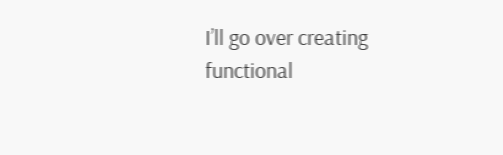I’ll go over creating functional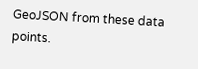GeoJSON from these data points.